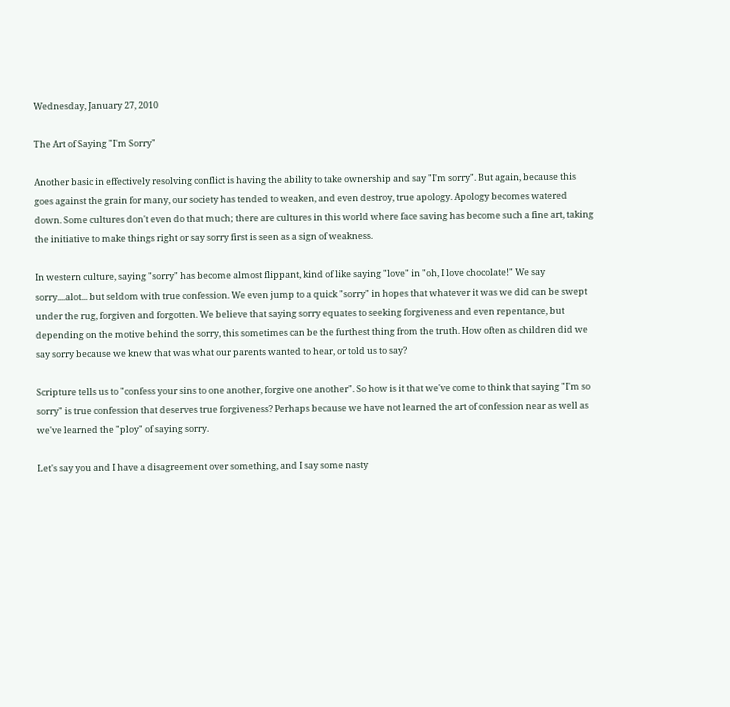Wednesday, January 27, 2010

The Art of Saying "I'm Sorry"

Another basic in effectively resolving conflict is having the ability to take ownership and say "I'm sorry". But again, because this goes against the grain for many, our society has tended to weaken, and even destroy, true apology. Apology becomes watered down. Some cultures don't even do that much; there are cultures in this world where face saving has become such a fine art, taking the initiative to make things right or say sorry first is seen as a sign of weakness.

In western culture, saying "sorry" has become almost flippant, kind of like saying "love" in "oh, I love chocolate!" We say sorry....alot... but seldom with true confession. We even jump to a quick "sorry" in hopes that whatever it was we did can be swept under the rug, forgiven and forgotten. We believe that saying sorry equates to seeking forgiveness and even repentance, but depending on the motive behind the sorry, this sometimes can be the furthest thing from the truth. How often as children did we say sorry because we knew that was what our parents wanted to hear, or told us to say?

Scripture tells us to "confess your sins to one another, forgive one another". So how is it that we've come to think that saying "I'm so sorry" is true confession that deserves true forgiveness? Perhaps because we have not learned the art of confession near as well as we've learned the "ploy" of saying sorry.

Let's say you and I have a disagreement over something, and I say some nasty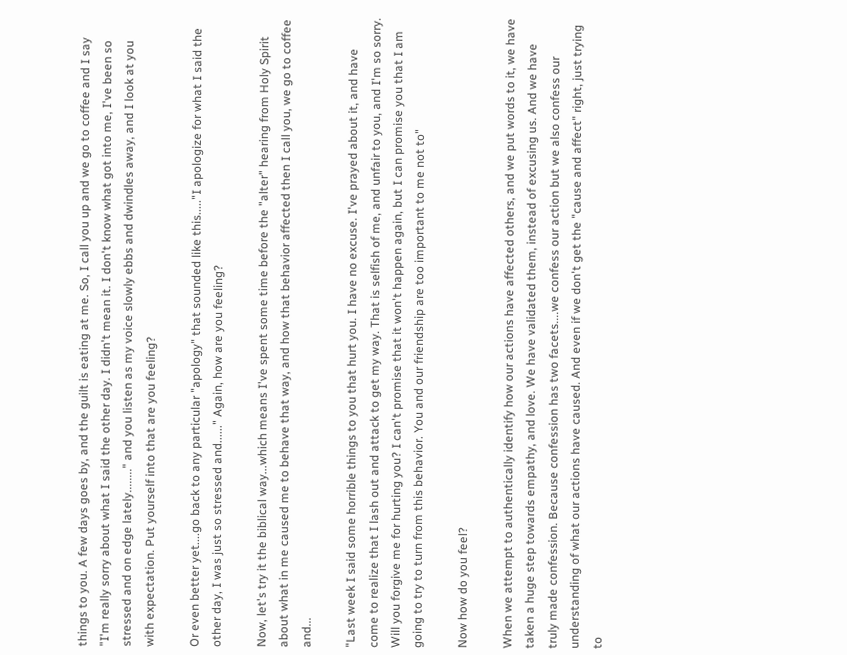things to you. A few days goes by, and the guilt is eating at me. So, I call you up and we go to coffee and I say "I'm really sorry about what I said the other day. I didn't mean it. I don't know what got into me, I've been so stressed and on edge lately........" and you listen as my voice slowly ebbs and dwindles away, and I look at you with expectation. Put yourself into that are you feeling?

Or even better yet....go back to any particular "apology" that sounded like this....."I apologize for what I said the other day, I was just so stressed and......" Again, how are you feeling?

Now, let's try it the biblical way...which means I've spent some time before the "alter" hearing from Holy Spirit about what in me caused me to behave that way, and how that behavior affected then I call you, we go to coffee and...

"Last week I said some horrible things to you that hurt you. I have no excuse. I've prayed about it, and have come to realize that I lash out and attack to get my way. That is selfish of me, and unfair to you, and I'm so sorry. Will you forgive me for hurting you? I can't promise that it won't happen again, but I can promise you that I am going to try to turn from this behavior. You and our friendship are too important to me not to"

Now how do you feel?

When we attempt to authentically identify how our actions have affected others, and we put words to it, we have taken a huge step towards empathy, and love. We have validated them, instead of excusing us. And we have truly made confession. Because confession has two facets....we confess our action but we also confess our understanding of what our actions have caused. And even if we don't get the "cause and affect" right, just trying to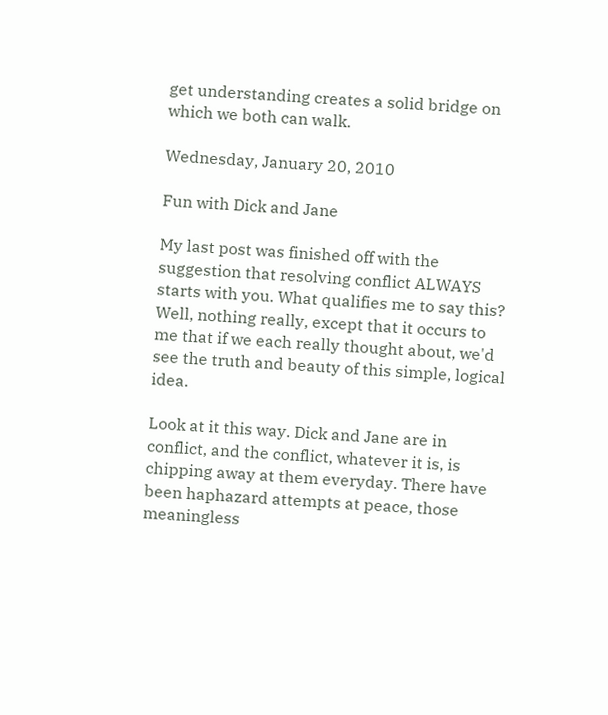get understanding creates a solid bridge on which we both can walk.

Wednesday, January 20, 2010

Fun with Dick and Jane

My last post was finished off with the suggestion that resolving conflict ALWAYS starts with you. What qualifies me to say this? Well, nothing really, except that it occurs to me that if we each really thought about, we'd see the truth and beauty of this simple, logical idea.

Look at it this way. Dick and Jane are in conflict, and the conflict, whatever it is, is chipping away at them everyday. There have been haphazard attempts at peace, those meaningless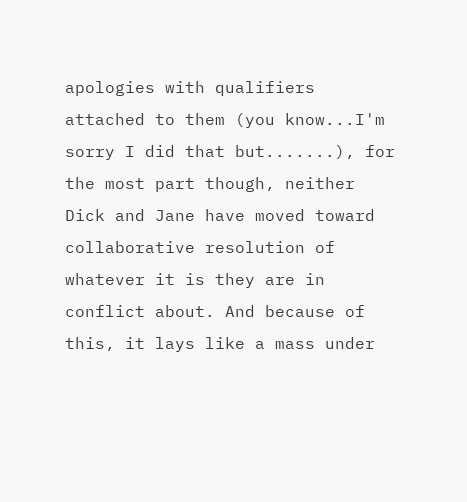apologies with qualifiers attached to them (you know...I'm sorry I did that but.......), for the most part though, neither Dick and Jane have moved toward collaborative resolution of whatever it is they are in conflict about. And because of this, it lays like a mass under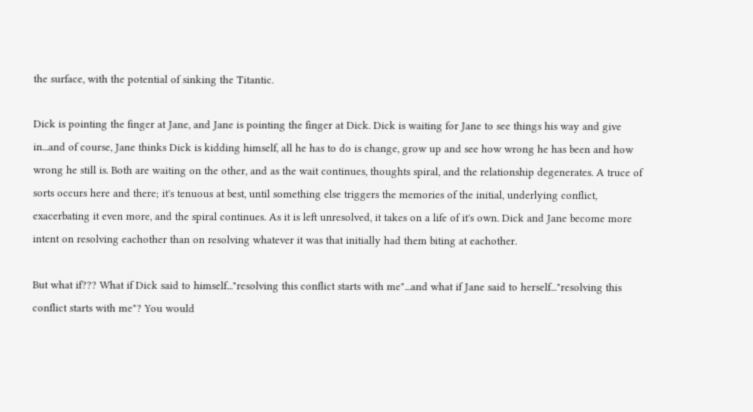the surface, with the potential of sinking the Titantic.

Dick is pointing the finger at Jane, and Jane is pointing the finger at Dick. Dick is waiting for Jane to see things his way and give in...and of course, Jane thinks Dick is kidding himself, all he has to do is change, grow up and see how wrong he has been and how wrong he still is. Both are waiting on the other, and as the wait continues, thoughts spiral, and the relationship degenerates. A truce of sorts occurs here and there; it's tenuous at best, until something else triggers the memories of the initial, underlying conflict, exacerbating it even more, and the spiral continues. As it is left unresolved, it takes on a life of it's own. Dick and Jane become more intent on resolving eachother than on resolving whatever it was that initially had them biting at eachother.

But what if??? What if Dick said to himself..."resolving this conflict starts with me"...and what if Jane said to herself..."resolving this conflict starts with me"? You would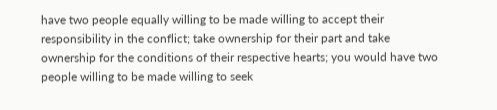have two people equally willing to be made willing to accept their responsibility in the conflict; take ownership for their part and take ownership for the conditions of their respective hearts; you would have two people willing to be made willing to seek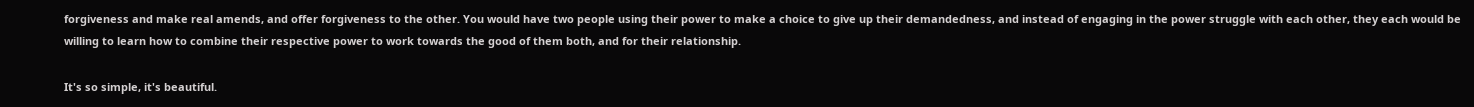forgiveness and make real amends, and offer forgiveness to the other. You would have two people using their power to make a choice to give up their demandedness, and instead of engaging in the power struggle with each other, they each would be willing to learn how to combine their respective power to work towards the good of them both, and for their relationship.

It's so simple, it's beautiful.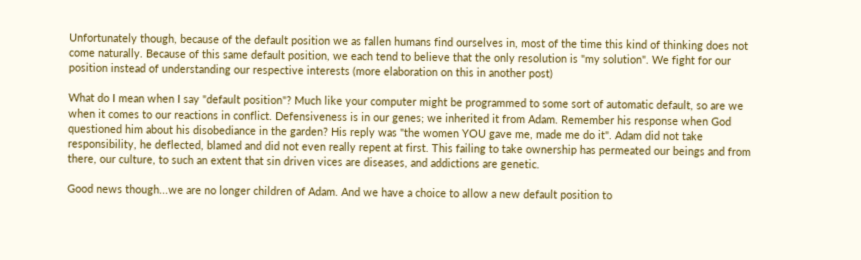Unfortunately though, because of the default position we as fallen humans find ourselves in, most of the time this kind of thinking does not come naturally. Because of this same default position, we each tend to believe that the only resolution is "my solution". We fight for our position instead of understanding our respective interests (more elaboration on this in another post)

What do I mean when I say "default position"? Much like your computer might be programmed to some sort of automatic default, so are we when it comes to our reactions in conflict. Defensiveness is in our genes; we inherited it from Adam. Remember his response when God questioned him about his disobediance in the garden? His reply was "the women YOU gave me, made me do it". Adam did not take responsibility, he deflected, blamed and did not even really repent at first. This failing to take ownership has permeated our beings and from there, our culture, to such an extent that sin driven vices are diseases, and addictions are genetic.

Good news though...we are no longer children of Adam. And we have a choice to allow a new default position to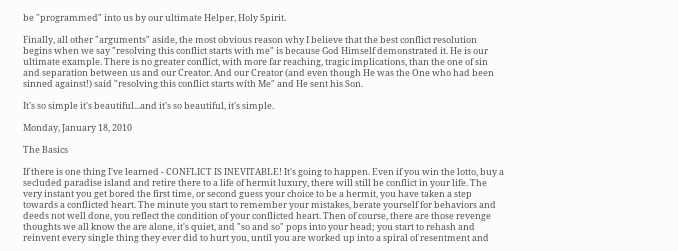be "programmed" into us by our ultimate Helper, Holy Spirit.

Finally, all other "arguments" aside, the most obvious reason why I believe that the best conflict resolution begins when we say "resolving this conflict starts with me" is because God Himself demonstrated it. He is our ultimate example. There is no greater conflict, with more far reaching, tragic implications, than the one of sin and separation between us and our Creator. And our Creator (and even though He was the One who had been sinned against!) said "resolving this conflict starts with Me" and He sent his Son.

It's so simple it's beautiful...and it's so beautiful, it's simple.

Monday, January 18, 2010

The Basics

If there is one thing I've learned - CONFLICT IS INEVITABLE! It's going to happen. Even if you win the lotto, buy a secluded paradise island and retire there to a life of hermit luxury, there will still be conflict in your life. The very instant you get bored the first time, or second guess your choice to be a hermit, you have taken a step towards a conflicted heart. The minute you start to remember your mistakes, berate yourself for behaviors and deeds not well done, you reflect the condition of your conflicted heart. Then of course, there are those revenge thoughts we all know the are alone, it's quiet, and "so and so" pops into your head; you start to rehash and reinvent every single thing they ever did to hurt you, until you are worked up into a spiral of resentment and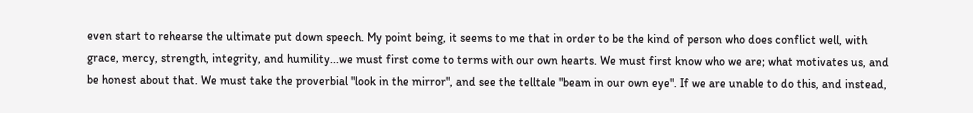even start to rehearse the ultimate put down speech. My point being, it seems to me that in order to be the kind of person who does conflict well, with grace, mercy, strength, integrity, and humility...we must first come to terms with our own hearts. We must first know who we are; what motivates us, and be honest about that. We must take the proverbial "look in the mirror", and see the telltale "beam in our own eye". If we are unable to do this, and instead,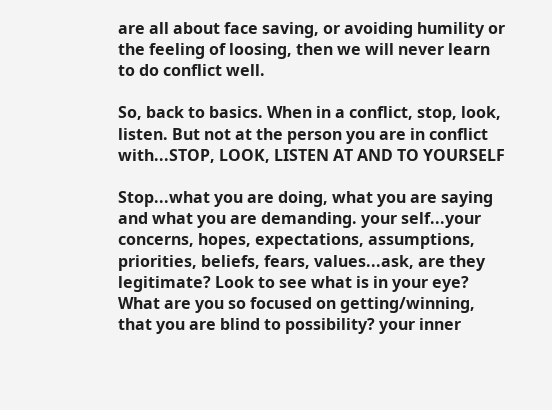are all about face saving, or avoiding humility or the feeling of loosing, then we will never learn to do conflict well.

So, back to basics. When in a conflict, stop, look, listen. But not at the person you are in conflict with...STOP, LOOK, LISTEN AT AND TO YOURSELF

Stop...what you are doing, what you are saying and what you are demanding. your self...your concerns, hopes, expectations, assumptions, priorities, beliefs, fears, values...ask, are they legitimate? Look to see what is in your eye? What are you so focused on getting/winning, that you are blind to possibility? your inner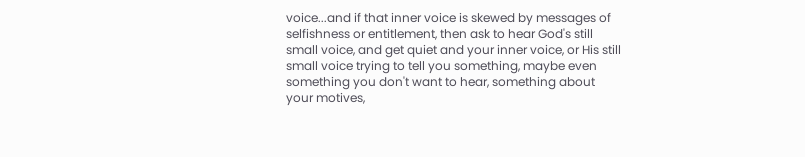voice...and if that inner voice is skewed by messages of selfishness or entitlement, then ask to hear God's still small voice, and get quiet and your inner voice, or His still small voice trying to tell you something, maybe even something you don't want to hear, something about your motives,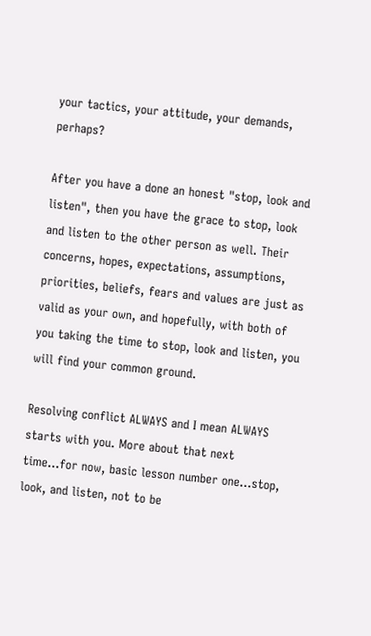your tactics, your attitude, your demands, perhaps?

After you have a done an honest "stop, look and listen", then you have the grace to stop, look and listen to the other person as well. Their concerns, hopes, expectations, assumptions, priorities, beliefs, fears and values are just as valid as your own, and hopefully, with both of you taking the time to stop, look and listen, you will find your common ground.

Resolving conflict ALWAYS and I mean ALWAYS starts with you. More about that next time...for now, basic lesson number one...stop, look, and listen, not to be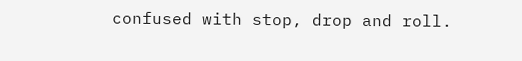confused with stop, drop and roll.